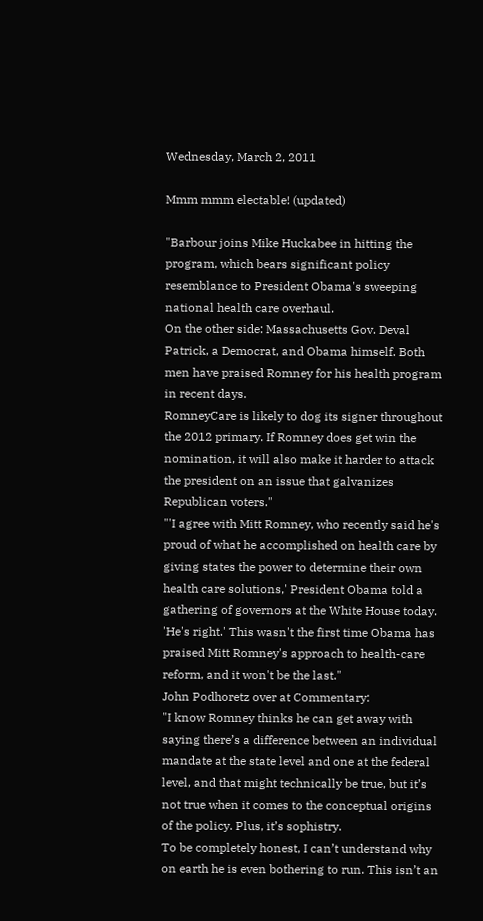Wednesday, March 2, 2011

Mmm mmm electable! (updated)

"Barbour joins Mike Huckabee in hitting the program, which bears significant policy resemblance to President Obama's sweeping national health care overhaul.
On the other side: Massachusetts Gov. Deval Patrick, a Democrat, and Obama himself. Both men have praised Romney for his health program in recent days.
RomneyCare is likely to dog its signer throughout the 2012 primary. If Romney does get win the nomination, it will also make it harder to attack the president on an issue that galvanizes Republican voters."
"'I agree with Mitt Romney, who recently said he's proud of what he accomplished on health care by giving states the power to determine their own health care solutions,' President Obama told a gathering of governors at the White House today. 'He's right.' This wasn't the first time Obama has praised Mitt Romney's approach to health-care reform, and it won't be the last."
John Podhoretz over at Commentary:
"I know Romney thinks he can get away with saying there’s a difference between an individual mandate at the state level and one at the federal level, and that might technically be true, but it’s not true when it comes to the conceptual origins of the policy. Plus, it’s sophistry.
To be completely honest, I can’t understand why on earth he is even bothering to run. This isn’t an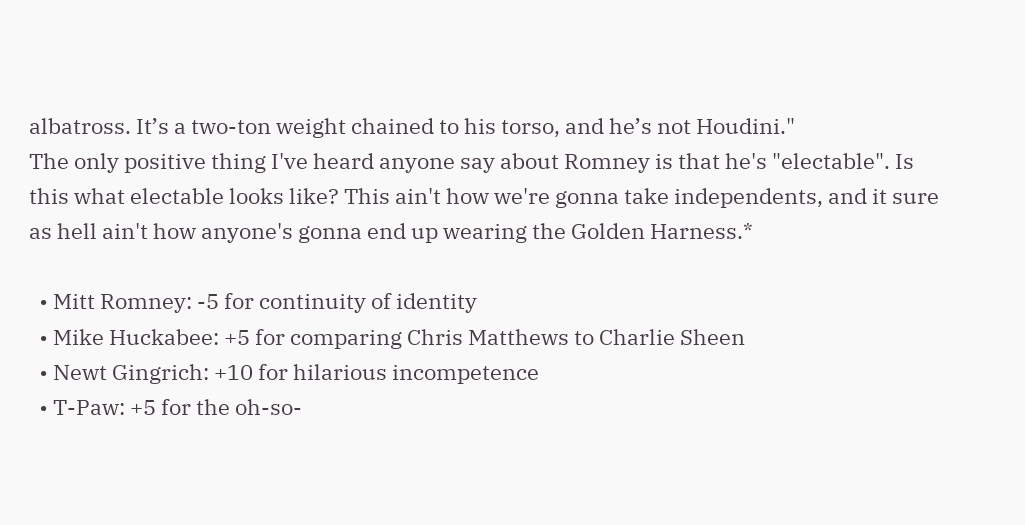albatross. It’s a two-ton weight chained to his torso, and he’s not Houdini."
The only positive thing I've heard anyone say about Romney is that he's "electable". Is this what electable looks like? This ain't how we're gonna take independents, and it sure as hell ain't how anyone's gonna end up wearing the Golden Harness.*

  • Mitt Romney: -5 for continuity of identity
  • Mike Huckabee: +5 for comparing Chris Matthews to Charlie Sheen
  • Newt Gingrich: +10 for hilarious incompetence
  • T-Paw: +5 for the oh-so-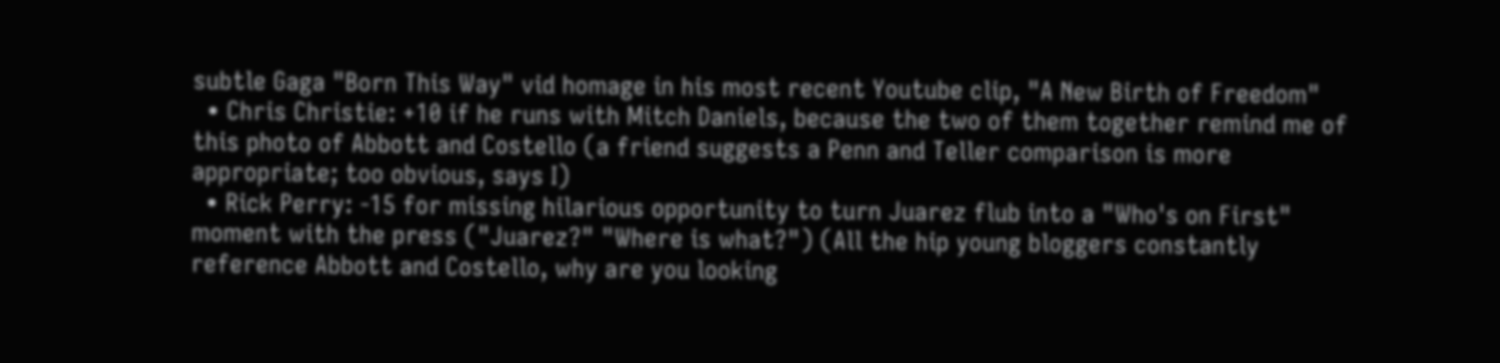subtle Gaga "Born This Way" vid homage in his most recent Youtube clip, "A New Birth of Freedom"
  • Chris Christie: +10 if he runs with Mitch Daniels, because the two of them together remind me of this photo of Abbott and Costello (a friend suggests a Penn and Teller comparison is more appropriate; too obvious, says I)
  • Rick Perry: -15 for missing hilarious opportunity to turn Juarez flub into a "Who's on First" moment with the press ("Juarez?" "Where is what?") (All the hip young bloggers constantly reference Abbott and Costello, why are you looking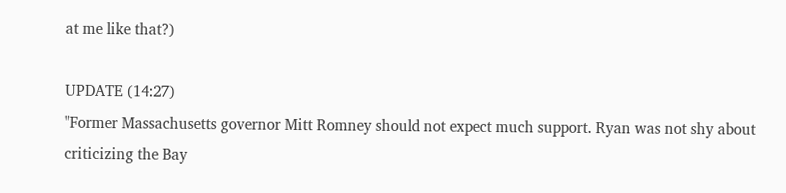at me like that?)

UPDATE (14:27)
"Former Massachusetts governor Mitt Romney should not expect much support. Ryan was not shy about criticizing the Bay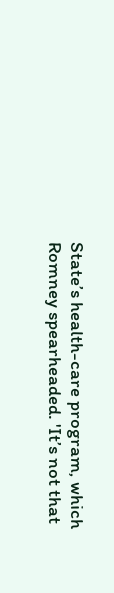State’s health-care program, which Romney spearheaded. 'It’s not that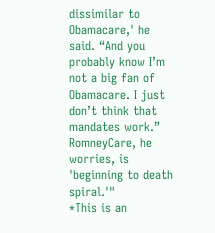dissimilar to Obamacare,' he said. “And you probably know I’m not a big fan of Obamacare. I just don’t think that mandates work.” RomneyCare, he worries, is 'beginning to death spiral.'"
*This is an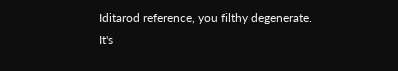Iditarod reference, you filthy degenerate. It's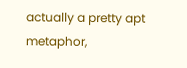actually a pretty apt metaphor,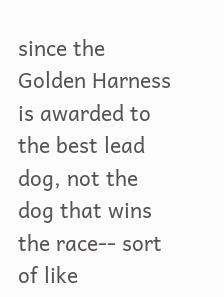since the Golden Harness is awarded to the best lead dog, not the dog that wins the race-- sort of like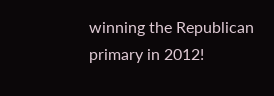winning the Republican primary in 2012!